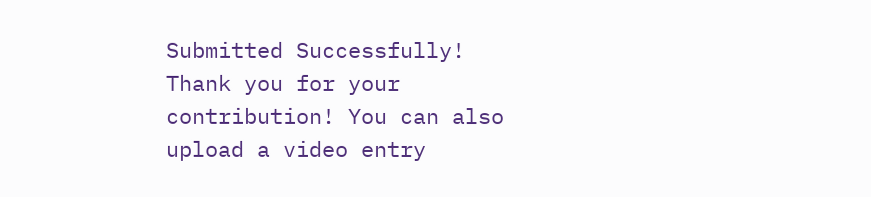Submitted Successfully!
Thank you for your contribution! You can also upload a video entry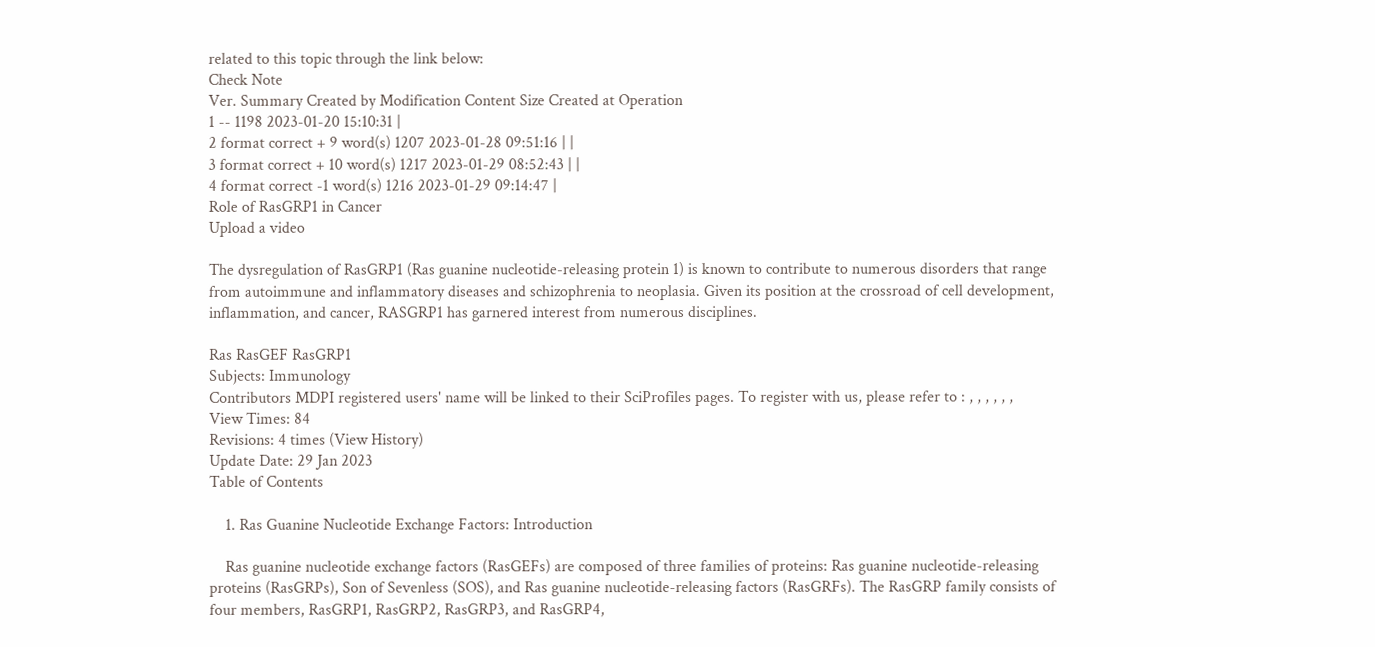related to this topic through the link below:
Check Note
Ver. Summary Created by Modification Content Size Created at Operation
1 -- 1198 2023-01-20 15:10:31 |
2 format correct + 9 word(s) 1207 2023-01-28 09:51:16 | |
3 format correct + 10 word(s) 1217 2023-01-29 08:52:43 | |
4 format correct -1 word(s) 1216 2023-01-29 09:14:47 |
Role of RasGRP1 in Cancer
Upload a video

The dysregulation of RasGRP1 (Ras guanine nucleotide-releasing protein 1) is known to contribute to numerous disorders that range from autoimmune and inflammatory diseases and schizophrenia to neoplasia. Given its position at the crossroad of cell development, inflammation, and cancer, RASGRP1 has garnered interest from numerous disciplines.

Ras RasGEF RasGRP1
Subjects: Immunology
Contributors MDPI registered users' name will be linked to their SciProfiles pages. To register with us, please refer to : , , , , , ,
View Times: 84
Revisions: 4 times (View History)
Update Date: 29 Jan 2023
Table of Contents

    1. Ras Guanine Nucleotide Exchange Factors: Introduction

    Ras guanine nucleotide exchange factors (RasGEFs) are composed of three families of proteins: Ras guanine nucleotide-releasing proteins (RasGRPs), Son of Sevenless (SOS), and Ras guanine nucleotide-releasing factors (RasGRFs). The RasGRP family consists of four members, RasGRP1, RasGRP2, RasGRP3, and RasGRP4,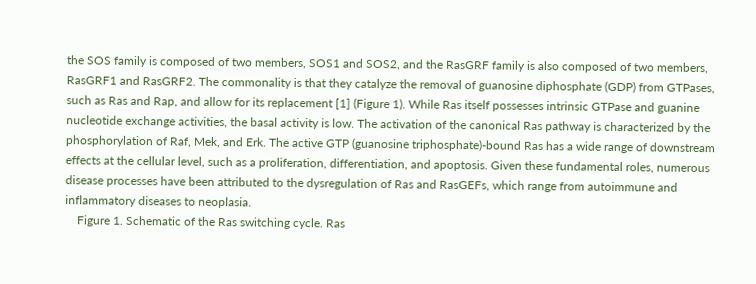the SOS family is composed of two members, SOS1 and SOS2, and the RasGRF family is also composed of two members, RasGRF1 and RasGRF2. The commonality is that they catalyze the removal of guanosine diphosphate (GDP) from GTPases, such as Ras and Rap, and allow for its replacement [1] (Figure 1). While Ras itself possesses intrinsic GTPase and guanine nucleotide exchange activities, the basal activity is low. The activation of the canonical Ras pathway is characterized by the phosphorylation of Raf, Mek, and Erk. The active GTP (guanosine triphosphate)-bound Ras has a wide range of downstream effects at the cellular level, such as a proliferation, differentiation, and apoptosis. Given these fundamental roles, numerous disease processes have been attributed to the dysregulation of Ras and RasGEFs, which range from autoimmune and inflammatory diseases to neoplasia.
    Figure 1. Schematic of the Ras switching cycle. Ras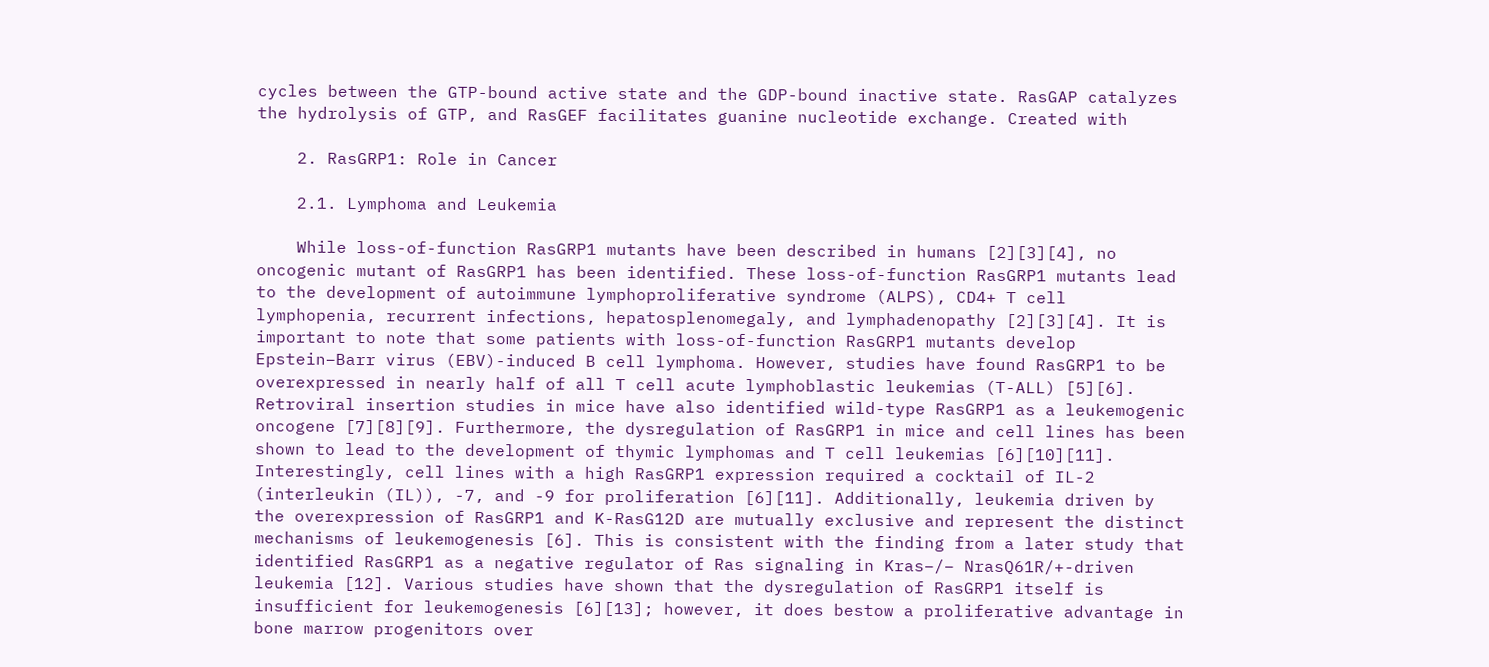cycles between the GTP-bound active state and the GDP-bound inactive state. RasGAP catalyzes the hydrolysis of GTP, and RasGEF facilitates guanine nucleotide exchange. Created with

    2. RasGRP1: Role in Cancer

    2.1. Lymphoma and Leukemia

    While loss-of-function RasGRP1 mutants have been described in humans [2][3][4], no oncogenic mutant of RasGRP1 has been identified. These loss-of-function RasGRP1 mutants lead to the development of autoimmune lymphoproliferative syndrome (ALPS), CD4+ T cell lymphopenia, recurrent infections, hepatosplenomegaly, and lymphadenopathy [2][3][4]. It is important to note that some patients with loss-of-function RasGRP1 mutants develop Epstein–Barr virus (EBV)-induced B cell lymphoma. However, studies have found RasGRP1 to be overexpressed in nearly half of all T cell acute lymphoblastic leukemias (T-ALL) [5][6]. Retroviral insertion studies in mice have also identified wild-type RasGRP1 as a leukemogenic oncogene [7][8][9]. Furthermore, the dysregulation of RasGRP1 in mice and cell lines has been shown to lead to the development of thymic lymphomas and T cell leukemias [6][10][11]. Interestingly, cell lines with a high RasGRP1 expression required a cocktail of IL-2 (interleukin (IL)), -7, and -9 for proliferation [6][11]. Additionally, leukemia driven by the overexpression of RasGRP1 and K-RasG12D are mutually exclusive and represent the distinct mechanisms of leukemogenesis [6]. This is consistent with the finding from a later study that identified RasGRP1 as a negative regulator of Ras signaling in Kras−/− NrasQ61R/+-driven leukemia [12]. Various studies have shown that the dysregulation of RasGRP1 itself is insufficient for leukemogenesis [6][13]; however, it does bestow a proliferative advantage in bone marrow progenitors over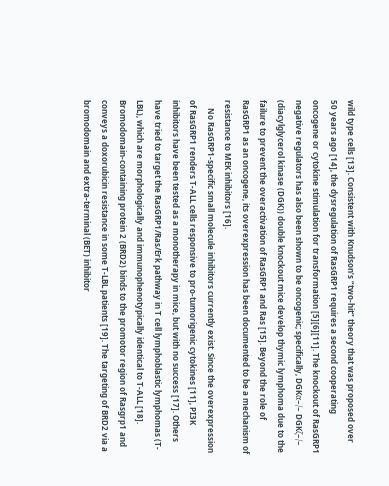wild type cells [13]. Consistent with Knudson’s “two-hit” theory that was proposed over 50 years ago [14], the dysregulation of RasGRP1 requires a second cooperating oncogene or cytokine stimulation for transformation [5][6][11]. The knockout of RasGRP1 negative regulators has also been shown to be oncogenic; specifically, DGKα−/− DGKζ−/− (diacylglycerol kinase (DGK)) double knockout mice develop thymic lymphoma due to the failure to prevent the overactivation of RasGRP1 and Ras [15]. Beyond the role of RasGRP1 as an oncogene, its overexpression has been documented to be a mechanism of resistance to MEK inhibitors [16].
    No RasGRP1-specific small molecule inhibitors currently exist. Since the overexpression of RasGRP1 renders T-ALL cells responsive to pro-tumorigenic cytokines [11], PI3K inhibitors have been tested as a monotherapy in mice, but with no success [17]. Others have tried to target the RasGRP1/Ras/Erk pathway in T cell lymphoblastic lymphomas (T-LBL), which are morphologically and immunophenotypically identical to T-ALL [18]. Bromodomain-containing protein 2 (BRD2) binds to the promotor region of Rasgrp1 and conveys a doxorubicin resistance in some T-LBL patients [19]. The targeting of BRD2 via a bromodomain and extra-terminal (BET) inhibitor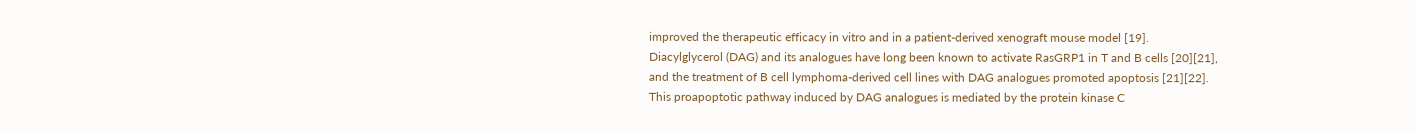improved the therapeutic efficacy in vitro and in a patient-derived xenograft mouse model [19]. Diacylglycerol (DAG) and its analogues have long been known to activate RasGRP1 in T and B cells [20][21], and the treatment of B cell lymphoma-derived cell lines with DAG analogues promoted apoptosis [21][22]. This proapoptotic pathway induced by DAG analogues is mediated by the protein kinase C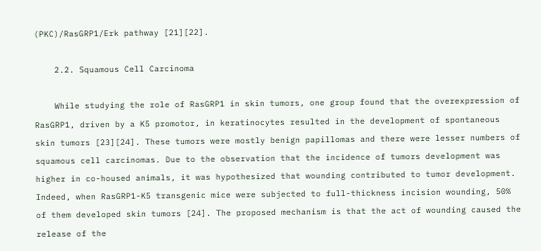(PKC)/RasGRP1/Erk pathway [21][22].

    2.2. Squamous Cell Carcinoma

    While studying the role of RasGRP1 in skin tumors, one group found that the overexpression of RasGRP1, driven by a K5 promotor, in keratinocytes resulted in the development of spontaneous skin tumors [23][24]. These tumors were mostly benign papillomas and there were lesser numbers of squamous cell carcinomas. Due to the observation that the incidence of tumors development was higher in co-housed animals, it was hypothesized that wounding contributed to tumor development. Indeed, when RasGRP1-K5 transgenic mice were subjected to full-thickness incision wounding, 50% of them developed skin tumors [24]. The proposed mechanism is that the act of wounding caused the release of the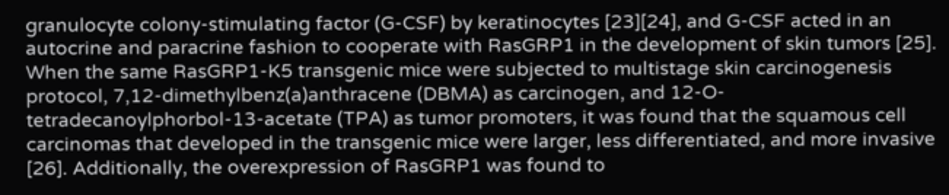granulocyte colony-stimulating factor (G-CSF) by keratinocytes [23][24], and G-CSF acted in an autocrine and paracrine fashion to cooperate with RasGRP1 in the development of skin tumors [25]. When the same RasGRP1-K5 transgenic mice were subjected to multistage skin carcinogenesis protocol, 7,12-dimethylbenz(a)anthracene (DBMA) as carcinogen, and 12-O-tetradecanoylphorbol-13-acetate (TPA) as tumor promoters, it was found that the squamous cell carcinomas that developed in the transgenic mice were larger, less differentiated, and more invasive [26]. Additionally, the overexpression of RasGRP1 was found to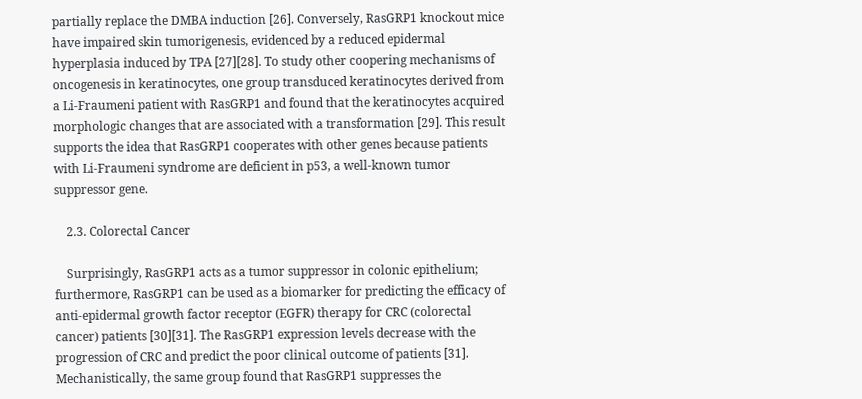partially replace the DMBA induction [26]. Conversely, RasGRP1 knockout mice have impaired skin tumorigenesis, evidenced by a reduced epidermal hyperplasia induced by TPA [27][28]. To study other coopering mechanisms of oncogenesis in keratinocytes, one group transduced keratinocytes derived from a Li-Fraumeni patient with RasGRP1 and found that the keratinocytes acquired morphologic changes that are associated with a transformation [29]. This result supports the idea that RasGRP1 cooperates with other genes because patients with Li-Fraumeni syndrome are deficient in p53, a well-known tumor suppressor gene.

    2.3. Colorectal Cancer

    Surprisingly, RasGRP1 acts as a tumor suppressor in colonic epithelium; furthermore, RasGRP1 can be used as a biomarker for predicting the efficacy of anti-epidermal growth factor receptor (EGFR) therapy for CRC (colorectal cancer) patients [30][31]. The RasGRP1 expression levels decrease with the progression of CRC and predict the poor clinical outcome of patients [31]. Mechanistically, the same group found that RasGRP1 suppresses the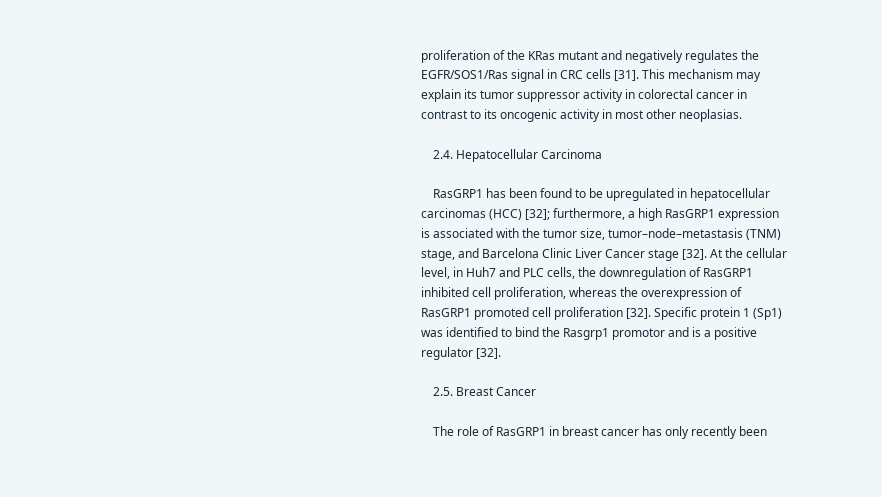proliferation of the KRas mutant and negatively regulates the EGFR/SOS1/Ras signal in CRC cells [31]. This mechanism may explain its tumor suppressor activity in colorectal cancer in contrast to its oncogenic activity in most other neoplasias.

    2.4. Hepatocellular Carcinoma

    RasGRP1 has been found to be upregulated in hepatocellular carcinomas (HCC) [32]; furthermore, a high RasGRP1 expression is associated with the tumor size, tumor–node–metastasis (TNM) stage, and Barcelona Clinic Liver Cancer stage [32]. At the cellular level, in Huh7 and PLC cells, the downregulation of RasGRP1 inhibited cell proliferation, whereas the overexpression of RasGRP1 promoted cell proliferation [32]. Specific protein 1 (Sp1) was identified to bind the Rasgrp1 promotor and is a positive regulator [32].

    2.5. Breast Cancer

    The role of RasGRP1 in breast cancer has only recently been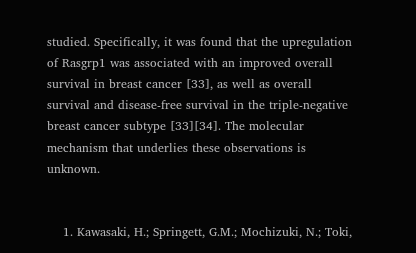studied. Specifically, it was found that the upregulation of Rasgrp1 was associated with an improved overall survival in breast cancer [33], as well as overall survival and disease-free survival in the triple-negative breast cancer subtype [33][34]. The molecular mechanism that underlies these observations is unknown.


    1. Kawasaki, H.; Springett, G.M.; Mochizuki, N.; Toki,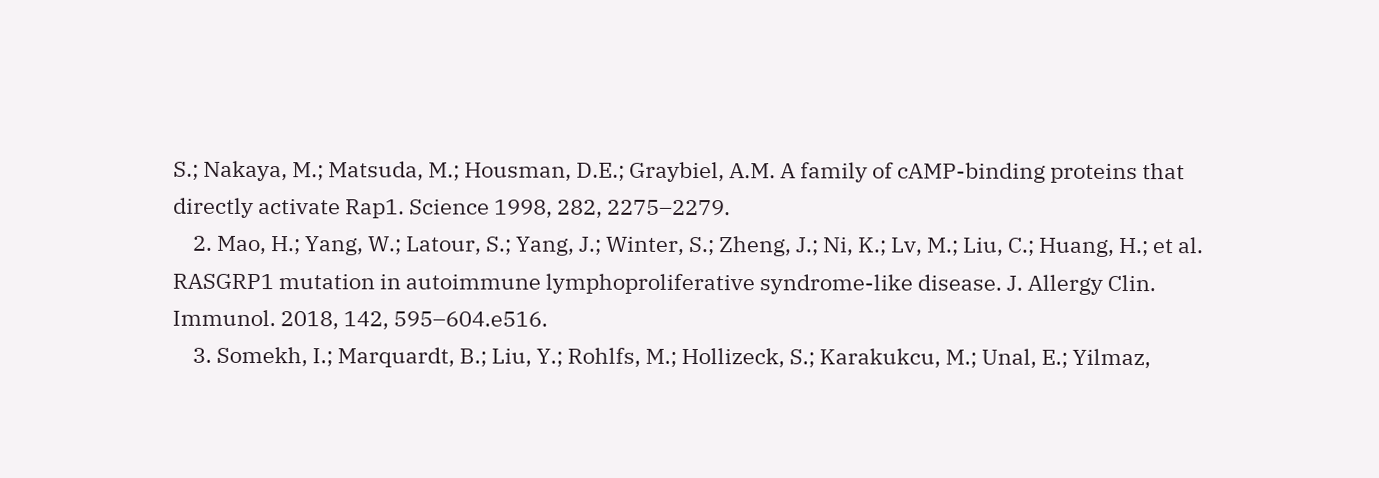S.; Nakaya, M.; Matsuda, M.; Housman, D.E.; Graybiel, A.M. A family of cAMP-binding proteins that directly activate Rap1. Science 1998, 282, 2275–2279.
    2. Mao, H.; Yang, W.; Latour, S.; Yang, J.; Winter, S.; Zheng, J.; Ni, K.; Lv, M.; Liu, C.; Huang, H.; et al. RASGRP1 mutation in autoimmune lymphoproliferative syndrome-like disease. J. Allergy Clin. Immunol. 2018, 142, 595–604.e516.
    3. Somekh, I.; Marquardt, B.; Liu, Y.; Rohlfs, M.; Hollizeck, S.; Karakukcu, M.; Unal, E.; Yilmaz,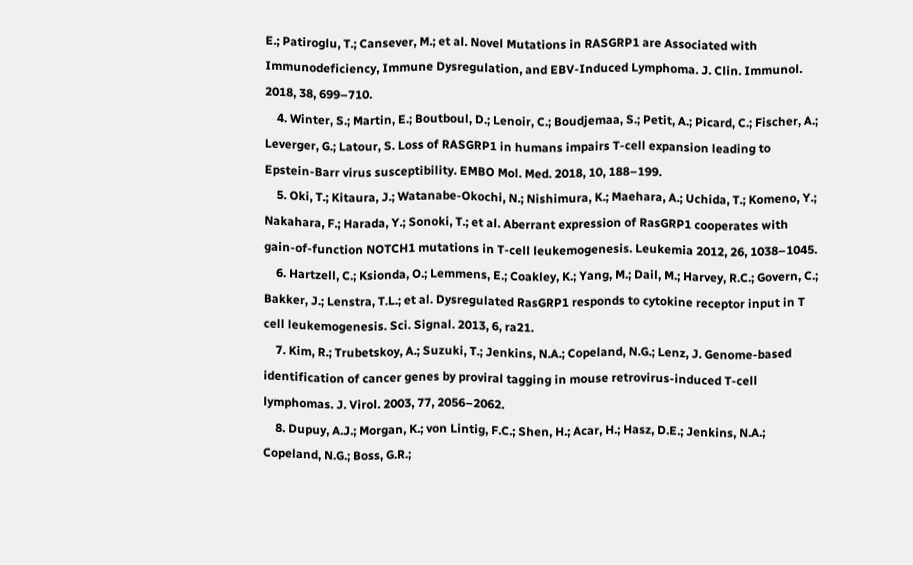E.; Patiroglu, T.; Cansever, M.; et al. Novel Mutations in RASGRP1 are Associated with Immunodeficiency, Immune Dysregulation, and EBV-Induced Lymphoma. J. Clin. Immunol. 2018, 38, 699–710.
    4. Winter, S.; Martin, E.; Boutboul, D.; Lenoir, C.; Boudjemaa, S.; Petit, A.; Picard, C.; Fischer, A.; Leverger, G.; Latour, S. Loss of RASGRP1 in humans impairs T-cell expansion leading to Epstein-Barr virus susceptibility. EMBO Mol. Med. 2018, 10, 188–199.
    5. Oki, T.; Kitaura, J.; Watanabe-Okochi, N.; Nishimura, K.; Maehara, A.; Uchida, T.; Komeno, Y.; Nakahara, F.; Harada, Y.; Sonoki, T.; et al. Aberrant expression of RasGRP1 cooperates with gain-of-function NOTCH1 mutations in T-cell leukemogenesis. Leukemia 2012, 26, 1038–1045.
    6. Hartzell, C.; Ksionda, O.; Lemmens, E.; Coakley, K.; Yang, M.; Dail, M.; Harvey, R.C.; Govern, C.; Bakker, J.; Lenstra, T.L.; et al. Dysregulated RasGRP1 responds to cytokine receptor input in T cell leukemogenesis. Sci. Signal. 2013, 6, ra21.
    7. Kim, R.; Trubetskoy, A.; Suzuki, T.; Jenkins, N.A.; Copeland, N.G.; Lenz, J. Genome-based identification of cancer genes by proviral tagging in mouse retrovirus-induced T-cell lymphomas. J. Virol. 2003, 77, 2056–2062.
    8. Dupuy, A.J.; Morgan, K.; von Lintig, F.C.; Shen, H.; Acar, H.; Hasz, D.E.; Jenkins, N.A.; Copeland, N.G.; Boss, G.R.;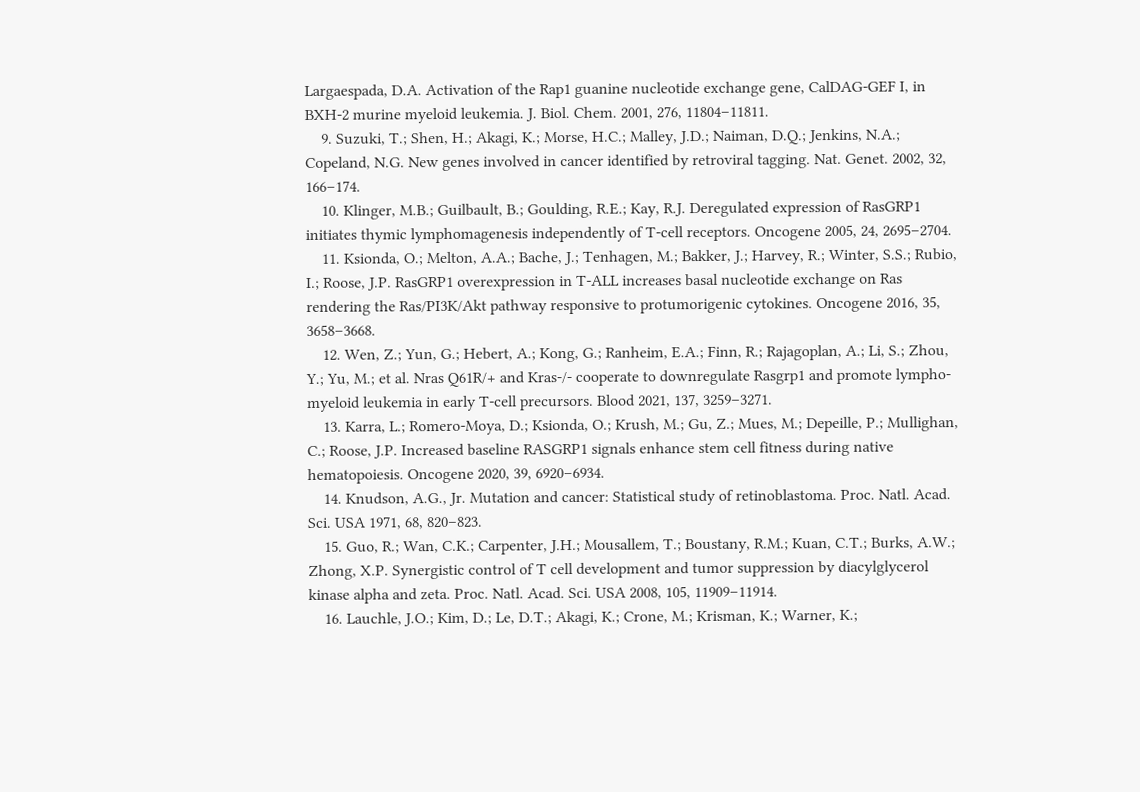Largaespada, D.A. Activation of the Rap1 guanine nucleotide exchange gene, CalDAG-GEF I, in BXH-2 murine myeloid leukemia. J. Biol. Chem. 2001, 276, 11804–11811.
    9. Suzuki, T.; Shen, H.; Akagi, K.; Morse, H.C.; Malley, J.D.; Naiman, D.Q.; Jenkins, N.A.; Copeland, N.G. New genes involved in cancer identified by retroviral tagging. Nat. Genet. 2002, 32, 166–174.
    10. Klinger, M.B.; Guilbault, B.; Goulding, R.E.; Kay, R.J. Deregulated expression of RasGRP1 initiates thymic lymphomagenesis independently of T-cell receptors. Oncogene 2005, 24, 2695–2704.
    11. Ksionda, O.; Melton, A.A.; Bache, J.; Tenhagen, M.; Bakker, J.; Harvey, R.; Winter, S.S.; Rubio, I.; Roose, J.P. RasGRP1 overexpression in T-ALL increases basal nucleotide exchange on Ras rendering the Ras/PI3K/Akt pathway responsive to protumorigenic cytokines. Oncogene 2016, 35, 3658–3668.
    12. Wen, Z.; Yun, G.; Hebert, A.; Kong, G.; Ranheim, E.A.; Finn, R.; Rajagoplan, A.; Li, S.; Zhou, Y.; Yu, M.; et al. Nras Q61R/+ and Kras-/- cooperate to downregulate Rasgrp1 and promote lympho-myeloid leukemia in early T-cell precursors. Blood 2021, 137, 3259–3271.
    13. Karra, L.; Romero-Moya, D.; Ksionda, O.; Krush, M.; Gu, Z.; Mues, M.; Depeille, P.; Mullighan, C.; Roose, J.P. Increased baseline RASGRP1 signals enhance stem cell fitness during native hematopoiesis. Oncogene 2020, 39, 6920–6934.
    14. Knudson, A.G., Jr. Mutation and cancer: Statistical study of retinoblastoma. Proc. Natl. Acad. Sci. USA 1971, 68, 820–823.
    15. Guo, R.; Wan, C.K.; Carpenter, J.H.; Mousallem, T.; Boustany, R.M.; Kuan, C.T.; Burks, A.W.; Zhong, X.P. Synergistic control of T cell development and tumor suppression by diacylglycerol kinase alpha and zeta. Proc. Natl. Acad. Sci. USA 2008, 105, 11909–11914.
    16. Lauchle, J.O.; Kim, D.; Le, D.T.; Akagi, K.; Crone, M.; Krisman, K.; Warner, K.;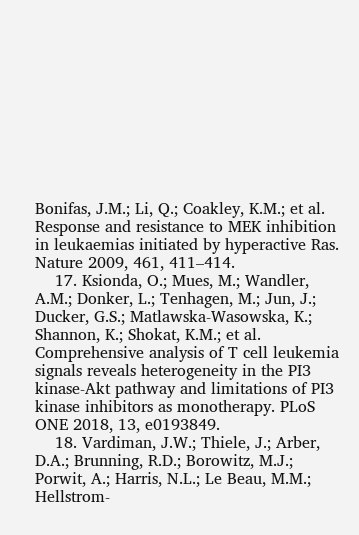Bonifas, J.M.; Li, Q.; Coakley, K.M.; et al. Response and resistance to MEK inhibition in leukaemias initiated by hyperactive Ras. Nature 2009, 461, 411–414.
    17. Ksionda, O.; Mues, M.; Wandler, A.M.; Donker, L.; Tenhagen, M.; Jun, J.; Ducker, G.S.; Matlawska-Wasowska, K.; Shannon, K.; Shokat, K.M.; et al. Comprehensive analysis of T cell leukemia signals reveals heterogeneity in the PI3 kinase-Akt pathway and limitations of PI3 kinase inhibitors as monotherapy. PLoS ONE 2018, 13, e0193849.
    18. Vardiman, J.W.; Thiele, J.; Arber, D.A.; Brunning, R.D.; Borowitz, M.J.; Porwit, A.; Harris, N.L.; Le Beau, M.M.; Hellstrom-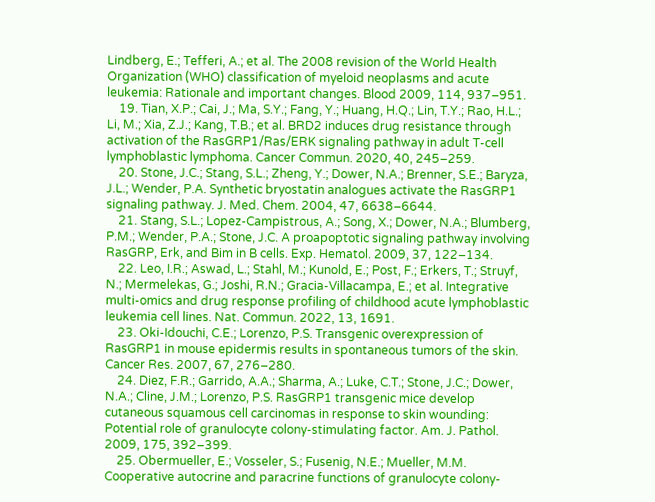Lindberg, E.; Tefferi, A.; et al. The 2008 revision of the World Health Organization (WHO) classification of myeloid neoplasms and acute leukemia: Rationale and important changes. Blood 2009, 114, 937–951.
    19. Tian, X.P.; Cai, J.; Ma, S.Y.; Fang, Y.; Huang, H.Q.; Lin, T.Y.; Rao, H.L.; Li, M.; Xia, Z.J.; Kang, T.B.; et al. BRD2 induces drug resistance through activation of the RasGRP1/Ras/ERK signaling pathway in adult T-cell lymphoblastic lymphoma. Cancer Commun. 2020, 40, 245–259.
    20. Stone, J.C.; Stang, S.L.; Zheng, Y.; Dower, N.A.; Brenner, S.E.; Baryza, J.L.; Wender, P.A. Synthetic bryostatin analogues activate the RasGRP1 signaling pathway. J. Med. Chem. 2004, 47, 6638–6644.
    21. Stang, S.L.; Lopez-Campistrous, A.; Song, X.; Dower, N.A.; Blumberg, P.M.; Wender, P.A.; Stone, J.C. A proapoptotic signaling pathway involving RasGRP, Erk, and Bim in B cells. Exp. Hematol. 2009, 37, 122–134.
    22. Leo, I.R.; Aswad, L.; Stahl, M.; Kunold, E.; Post, F.; Erkers, T.; Struyf, N.; Mermelekas, G.; Joshi, R.N.; Gracia-Villacampa, E.; et al. Integrative multi-omics and drug response profiling of childhood acute lymphoblastic leukemia cell lines. Nat. Commun. 2022, 13, 1691.
    23. Oki-Idouchi, C.E.; Lorenzo, P.S. Transgenic overexpression of RasGRP1 in mouse epidermis results in spontaneous tumors of the skin. Cancer Res. 2007, 67, 276–280.
    24. Diez, F.R.; Garrido, A.A.; Sharma, A.; Luke, C.T.; Stone, J.C.; Dower, N.A.; Cline, J.M.; Lorenzo, P.S. RasGRP1 transgenic mice develop cutaneous squamous cell carcinomas in response to skin wounding: Potential role of granulocyte colony-stimulating factor. Am. J. Pathol. 2009, 175, 392–399.
    25. Obermueller, E.; Vosseler, S.; Fusenig, N.E.; Mueller, M.M. Cooperative autocrine and paracrine functions of granulocyte colony-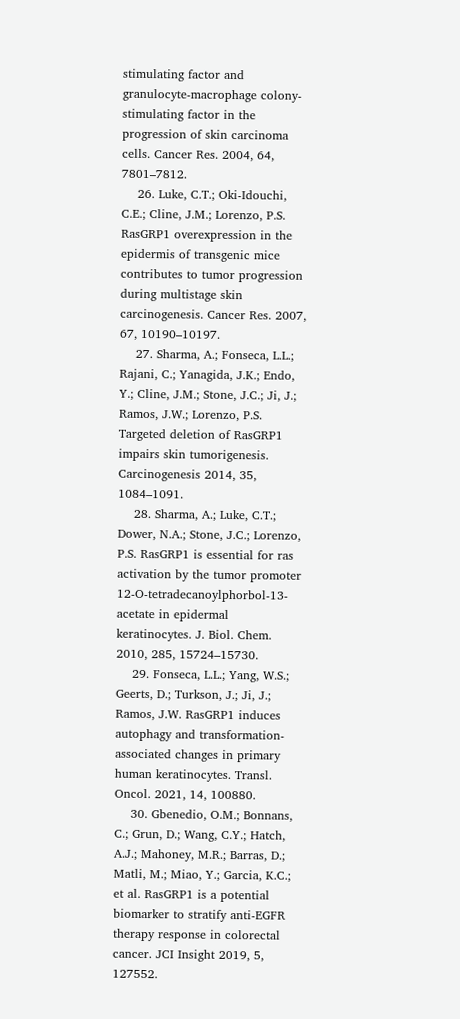stimulating factor and granulocyte-macrophage colony-stimulating factor in the progression of skin carcinoma cells. Cancer Res. 2004, 64, 7801–7812.
    26. Luke, C.T.; Oki-Idouchi, C.E.; Cline, J.M.; Lorenzo, P.S. RasGRP1 overexpression in the epidermis of transgenic mice contributes to tumor progression during multistage skin carcinogenesis. Cancer Res. 2007, 67, 10190–10197.
    27. Sharma, A.; Fonseca, L.L.; Rajani, C.; Yanagida, J.K.; Endo, Y.; Cline, J.M.; Stone, J.C.; Ji, J.; Ramos, J.W.; Lorenzo, P.S. Targeted deletion of RasGRP1 impairs skin tumorigenesis. Carcinogenesis 2014, 35, 1084–1091.
    28. Sharma, A.; Luke, C.T.; Dower, N.A.; Stone, J.C.; Lorenzo, P.S. RasGRP1 is essential for ras activation by the tumor promoter 12-O-tetradecanoylphorbol-13-acetate in epidermal keratinocytes. J. Biol. Chem. 2010, 285, 15724–15730.
    29. Fonseca, L.L.; Yang, W.S.; Geerts, D.; Turkson, J.; Ji, J.; Ramos, J.W. RasGRP1 induces autophagy and transformation-associated changes in primary human keratinocytes. Transl. Oncol. 2021, 14, 100880.
    30. Gbenedio, O.M.; Bonnans, C.; Grun, D.; Wang, C.Y.; Hatch, A.J.; Mahoney, M.R.; Barras, D.; Matli, M.; Miao, Y.; Garcia, K.C.; et al. RasGRP1 is a potential biomarker to stratify anti-EGFR therapy response in colorectal cancer. JCI Insight 2019, 5, 127552.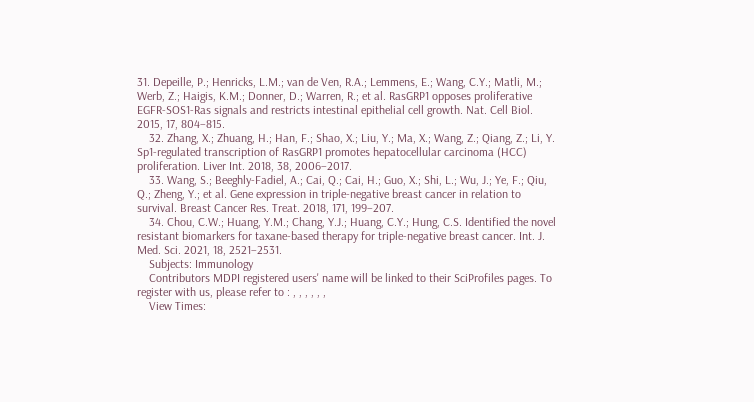31. Depeille, P.; Henricks, L.M.; van de Ven, R.A.; Lemmens, E.; Wang, C.Y.; Matli, M.; Werb, Z.; Haigis, K.M.; Donner, D.; Warren, R.; et al. RasGRP1 opposes proliferative EGFR-SOS1-Ras signals and restricts intestinal epithelial cell growth. Nat. Cell Biol. 2015, 17, 804–815.
    32. Zhang, X.; Zhuang, H.; Han, F.; Shao, X.; Liu, Y.; Ma, X.; Wang, Z.; Qiang, Z.; Li, Y. Sp1-regulated transcription of RasGRP1 promotes hepatocellular carcinoma (HCC) proliferation. Liver Int. 2018, 38, 2006–2017.
    33. Wang, S.; Beeghly-Fadiel, A.; Cai, Q.; Cai, H.; Guo, X.; Shi, L.; Wu, J.; Ye, F.; Qiu, Q.; Zheng, Y.; et al. Gene expression in triple-negative breast cancer in relation to survival. Breast Cancer Res. Treat. 2018, 171, 199–207.
    34. Chou, C.W.; Huang, Y.M.; Chang, Y.J.; Huang, C.Y.; Hung, C.S. Identified the novel resistant biomarkers for taxane-based therapy for triple-negative breast cancer. Int. J. Med. Sci. 2021, 18, 2521–2531.
    Subjects: Immunology
    Contributors MDPI registered users' name will be linked to their SciProfiles pages. To register with us, please refer to : , , , , , ,
    View Times: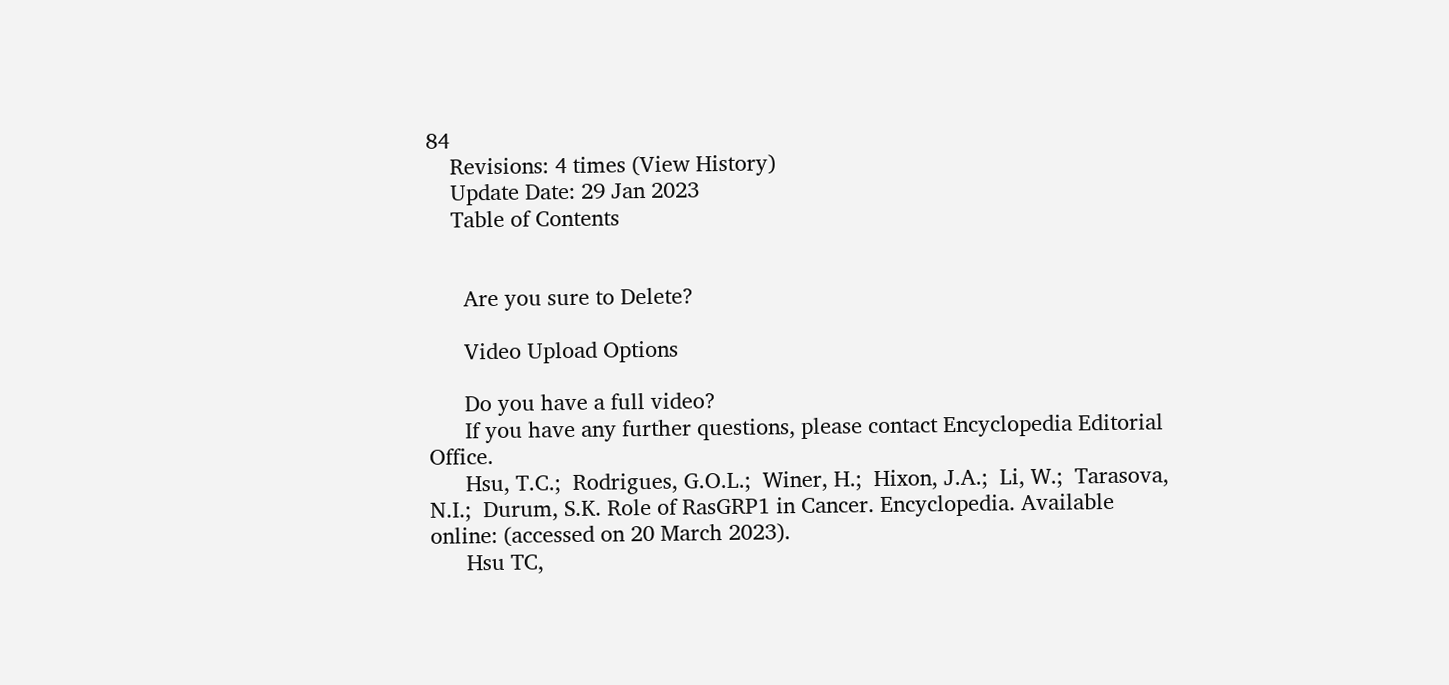84
    Revisions: 4 times (View History)
    Update Date: 29 Jan 2023
    Table of Contents


      Are you sure to Delete?

      Video Upload Options

      Do you have a full video?
      If you have any further questions, please contact Encyclopedia Editorial Office.
      Hsu, T.C.;  Rodrigues, G.O.L.;  Winer, H.;  Hixon, J.A.;  Li, W.;  Tarasova, N.I.;  Durum, S.K. Role of RasGRP1 in Cancer. Encyclopedia. Available online: (accessed on 20 March 2023).
      Hsu TC,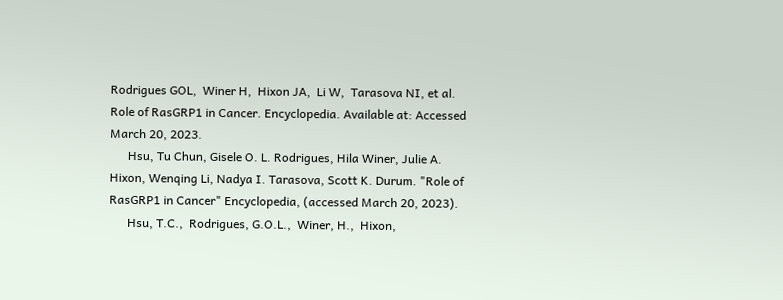Rodrigues GOL,  Winer H,  Hixon JA,  Li W,  Tarasova NI, et al. Role of RasGRP1 in Cancer. Encyclopedia. Available at: Accessed March 20, 2023.
      Hsu, Tu Chun, Gisele O. L. Rodrigues, Hila Winer, Julie A. Hixon, Wenqing Li, Nadya I. Tarasova, Scott K. Durum. "Role of RasGRP1 in Cancer" Encyclopedia, (accessed March 20, 2023).
      Hsu, T.C.,  Rodrigues, G.O.L.,  Winer, H.,  Hixon,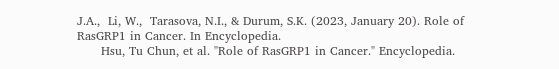J.A.,  Li, W.,  Tarasova, N.I., & Durum, S.K. (2023, January 20). Role of RasGRP1 in Cancer. In Encyclopedia.
      Hsu, Tu Chun, et al. "Role of RasGRP1 in Cancer." Encyclopedia.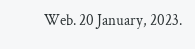Web. 20 January, 2023.